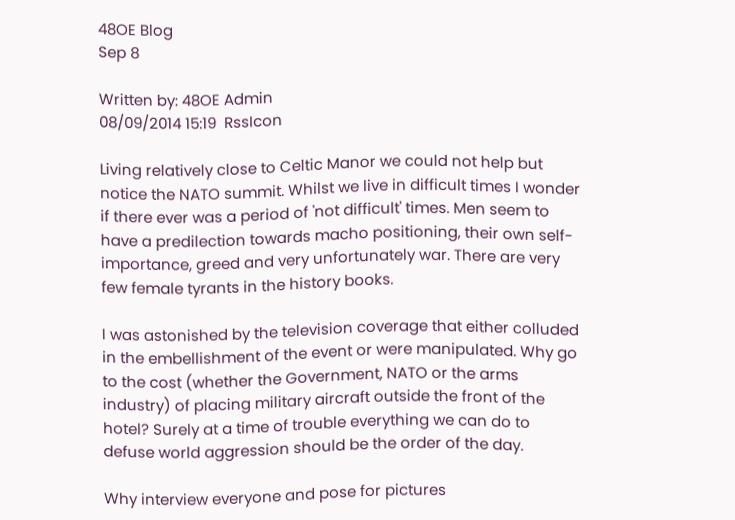48OE Blog
Sep 8

Written by: 48OE Admin
08/09/2014 15:19  RssIcon

Living relatively close to Celtic Manor we could not help but notice the NATO summit. Whilst we live in difficult times I wonder if there ever was a period of 'not difficult' times. Men seem to have a predilection towards macho positioning, their own self-importance, greed and very unfortunately war. There are very few female tyrants in the history books.

I was astonished by the television coverage that either colluded in the embellishment of the event or were manipulated. Why go to the cost (whether the Government, NATO or the arms industry) of placing military aircraft outside the front of the hotel? Surely at a time of trouble everything we can do to defuse world aggression should be the order of the day.

Why interview everyone and pose for pictures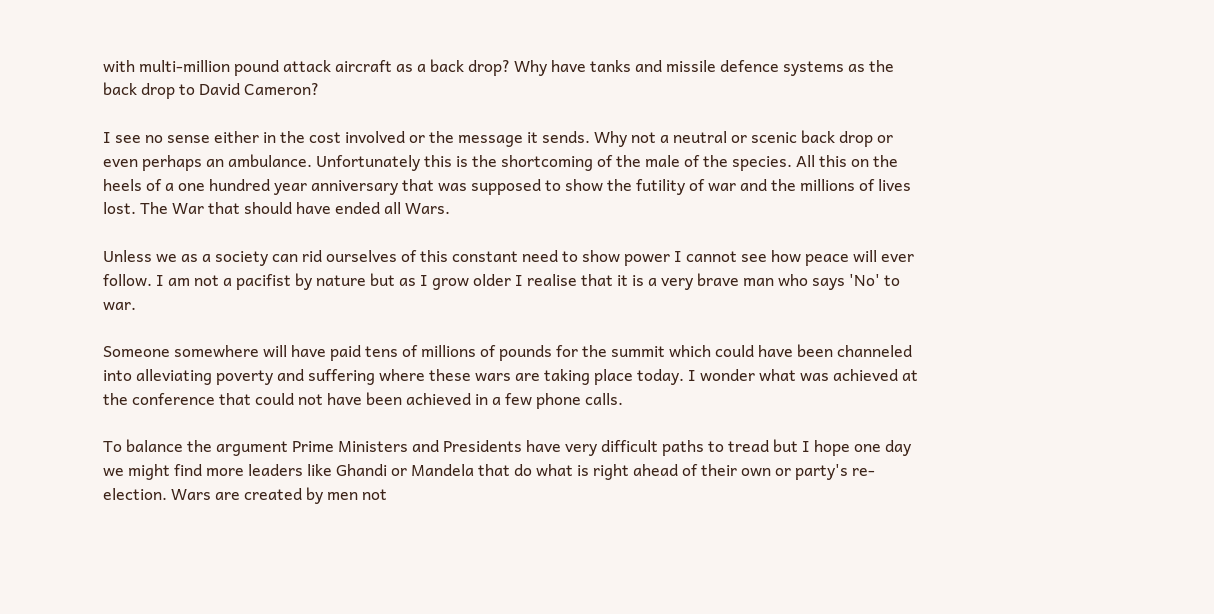with multi-million pound attack aircraft as a back drop? Why have tanks and missile defence systems as the back drop to David Cameron?

I see no sense either in the cost involved or the message it sends. Why not a neutral or scenic back drop or even perhaps an ambulance. Unfortunately this is the shortcoming of the male of the species. All this on the heels of a one hundred year anniversary that was supposed to show the futility of war and the millions of lives lost. The War that should have ended all Wars.

Unless we as a society can rid ourselves of this constant need to show power I cannot see how peace will ever follow. I am not a pacifist by nature but as I grow older I realise that it is a very brave man who says 'No' to war.

Someone somewhere will have paid tens of millions of pounds for the summit which could have been channeled into alleviating poverty and suffering where these wars are taking place today. I wonder what was achieved at the conference that could not have been achieved in a few phone calls.

To balance the argument Prime Ministers and Presidents have very difficult paths to tread but I hope one day we might find more leaders like Ghandi or Mandela that do what is right ahead of their own or party's re-election. Wars are created by men not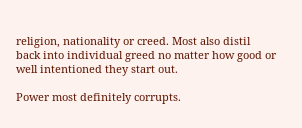religion, nationality or creed. Most also distil back into individual greed no matter how good or well intentioned they start out.

Power most definitely corrupts.